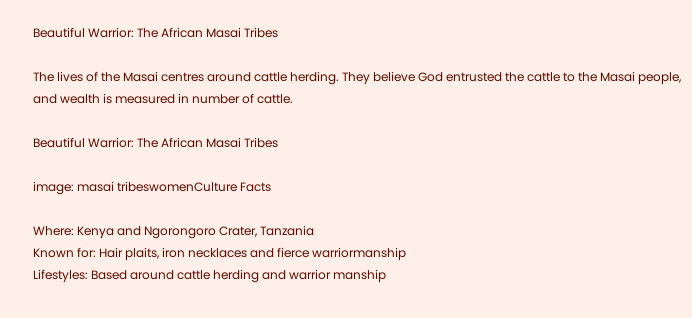Beautiful Warrior: The African Masai Tribes

The lives of the Masai centres around cattle herding. They believe God entrusted the cattle to the Masai people, and wealth is measured in number of cattle.

Beautiful Warrior: The African Masai Tribes

image: masai tribeswomenCulture Facts

Where: Kenya and Ngorongoro Crater, Tanzania
Known for: Hair plaits, iron necklaces and fierce warriormanship
Lifestyles: Based around cattle herding and warrior manship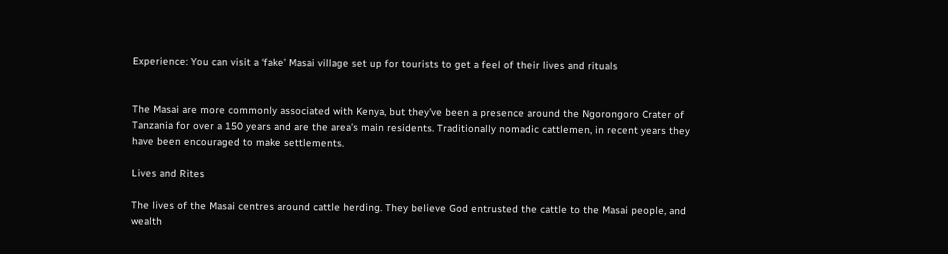Experience: You can visit a ‘fake’ Masai village set up for tourists to get a feel of their lives and rituals


The Masai are more commonly associated with Kenya, but they’ve been a presence around the Ngorongoro Crater of Tanzania for over a 150 years and are the area’s main residents. Traditionally nomadic cattlemen, in recent years they have been encouraged to make settlements.

Lives and Rites

The lives of the Masai centres around cattle herding. They believe God entrusted the cattle to the Masai people, and wealth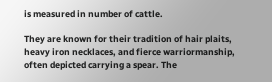is measured in number of cattle.

They are known for their tradition of hair plaits, heavy iron necklaces, and fierce warriormanship, often depicted carrying a spear. The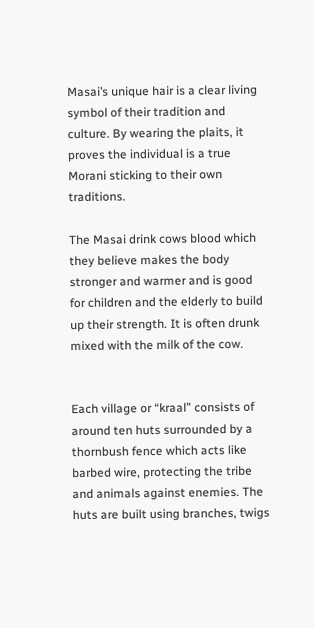Masai’s unique hair is a clear living symbol of their tradition and culture. By wearing the plaits, it proves the individual is a true Morani sticking to their own traditions.

The Masai drink cows blood which they believe makes the body stronger and warmer and is good for children and the elderly to build up their strength. It is often drunk mixed with the milk of the cow.


Each village or “kraal” consists of around ten huts surrounded by a thornbush fence which acts like barbed wire, protecting the tribe and animals against enemies. The huts are built using branches, twigs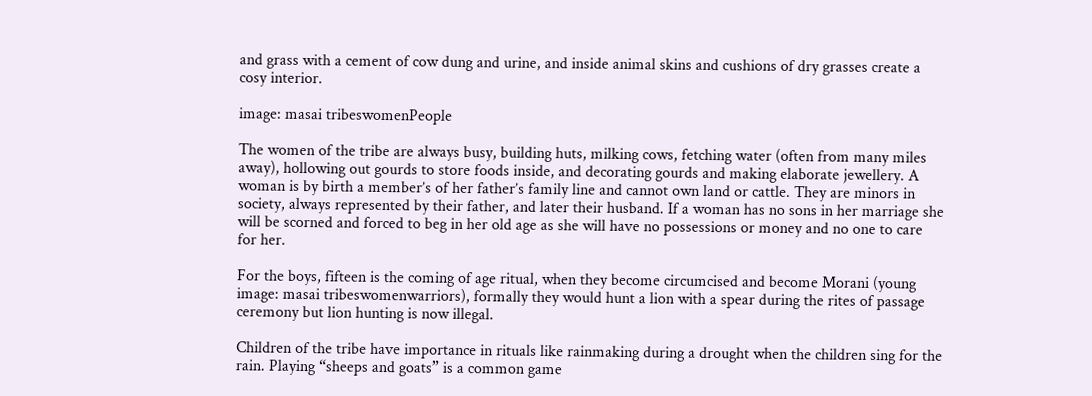and grass with a cement of cow dung and urine, and inside animal skins and cushions of dry grasses create a cosy interior.

image: masai tribeswomenPeople

The women of the tribe are always busy, building huts, milking cows, fetching water (often from many miles away), hollowing out gourds to store foods inside, and decorating gourds and making elaborate jewellery. A woman is by birth a member’s of her father’s family line and cannot own land or cattle. They are minors in society, always represented by their father, and later their husband. If a woman has no sons in her marriage she will be scorned and forced to beg in her old age as she will have no possessions or money and no one to care for her.

For the boys, fifteen is the coming of age ritual, when they become circumcised and become Morani (young image: masai tribeswomenwarriors), formally they would hunt a lion with a spear during the rites of passage ceremony but lion hunting is now illegal.

Children of the tribe have importance in rituals like rainmaking during a drought when the children sing for the rain. Playing “sheeps and goats” is a common game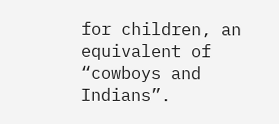for children, an equivalent of “cowboys and Indians”.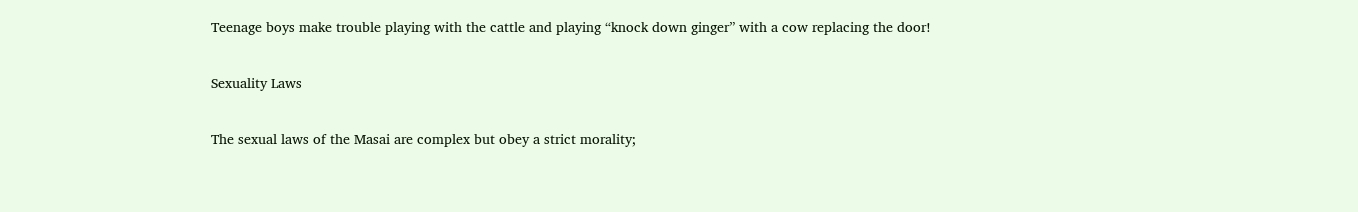Teenage boys make trouble playing with the cattle and playing “knock down ginger” with a cow replacing the door!

Sexuality Laws

The sexual laws of the Masai are complex but obey a strict morality;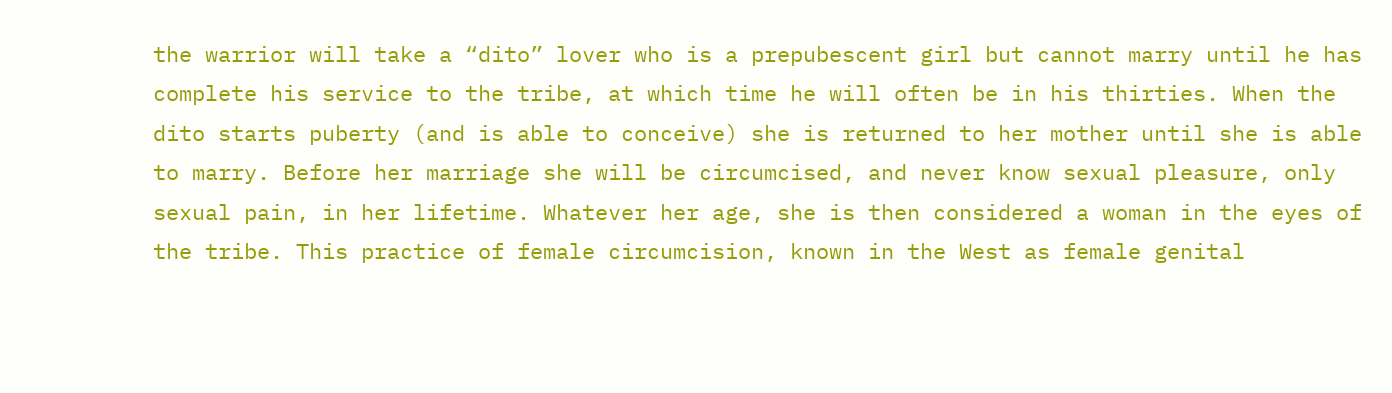the warrior will take a “dito” lover who is a prepubescent girl but cannot marry until he has complete his service to the tribe, at which time he will often be in his thirties. When the dito starts puberty (and is able to conceive) she is returned to her mother until she is able to marry. Before her marriage she will be circumcised, and never know sexual pleasure, only sexual pain, in her lifetime. Whatever her age, she is then considered a woman in the eyes of the tribe. This practice of female circumcision, known in the West as female genital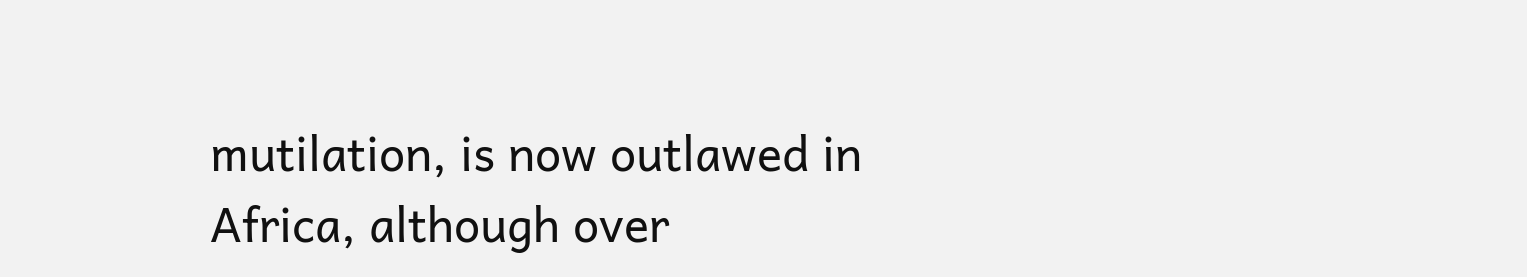mutilation, is now outlawed in Africa, although over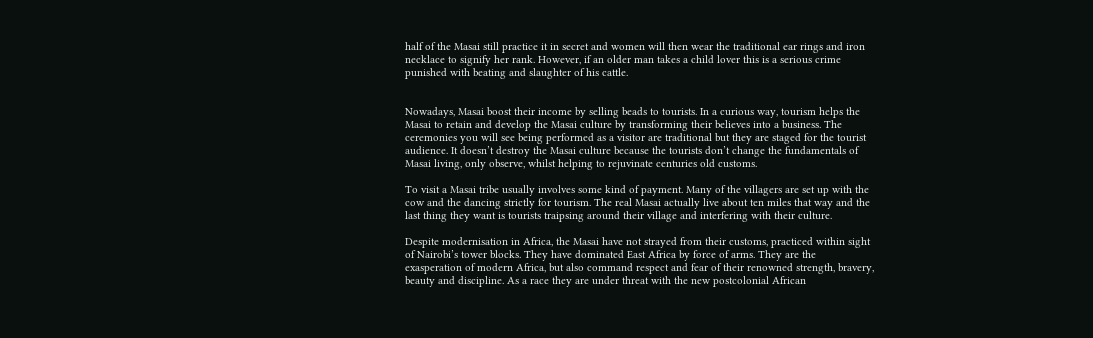half of the Masai still practice it in secret and women will then wear the traditional ear rings and iron necklace to signify her rank. However, if an older man takes a child lover this is a serious crime punished with beating and slaughter of his cattle.


Nowadays, Masai boost their income by selling beads to tourists. In a curious way, tourism helps the Masai to retain and develop the Masai culture by transforming their believes into a business. The ceremonies you will see being performed as a visitor are traditional but they are staged for the tourist audience. It doesn’t destroy the Masai culture because the tourists don’t change the fundamentals of Masai living, only observe, whilst helping to rejuvinate centuries old customs.

To visit a Masai tribe usually involves some kind of payment. Many of the villagers are set up with the cow and the dancing strictly for tourism. The real Masai actually live about ten miles that way and the last thing they want is tourists traipsing around their village and interfering with their culture.

Despite modernisation in Africa, the Masai have not strayed from their customs, practiced within sight of Nairobi’s tower blocks. They have dominated East Africa by force of arms. They are the exasperation of modern Africa, but also command respect and fear of their renowned strength, bravery, beauty and discipline. As a race they are under threat with the new postcolonial African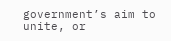government’s aim to unite, or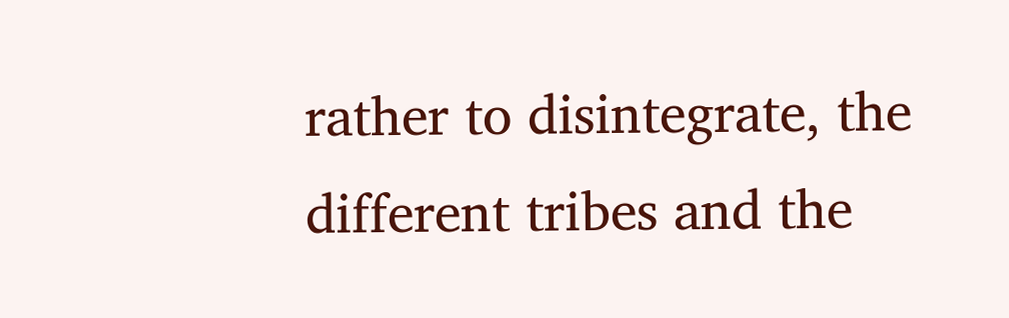rather to disintegrate, the different tribes and the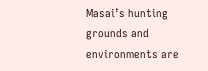Masai’s hunting grounds and environments are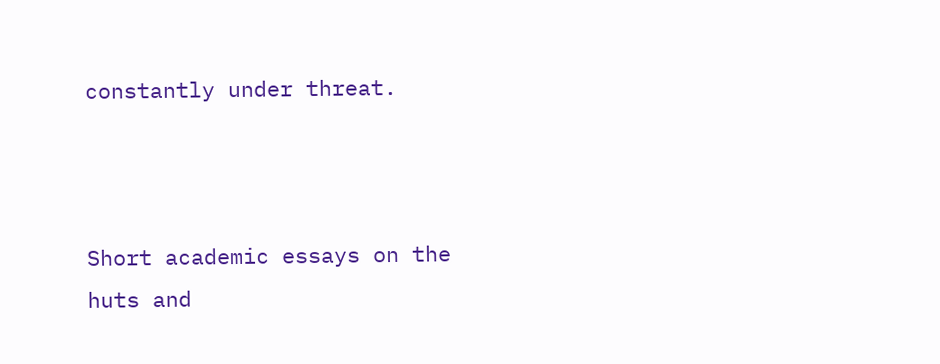constantly under threat.



Short academic essays on the huts and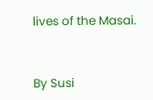lives of the Masai.


By Susi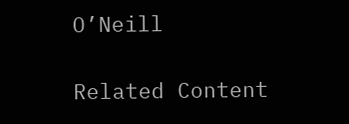O’Neill

Related Content